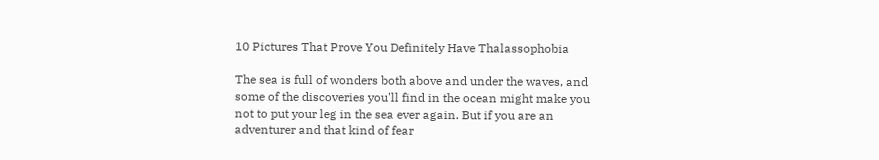10 Pictures That Prove You Definitely Have Thalassophobia

The sea is full of wonders both above and under the waves, and some of the discoveries you'll find in the ocean might make you not to put your leg in the sea ever again. But if you are an adventurer and that kind of fear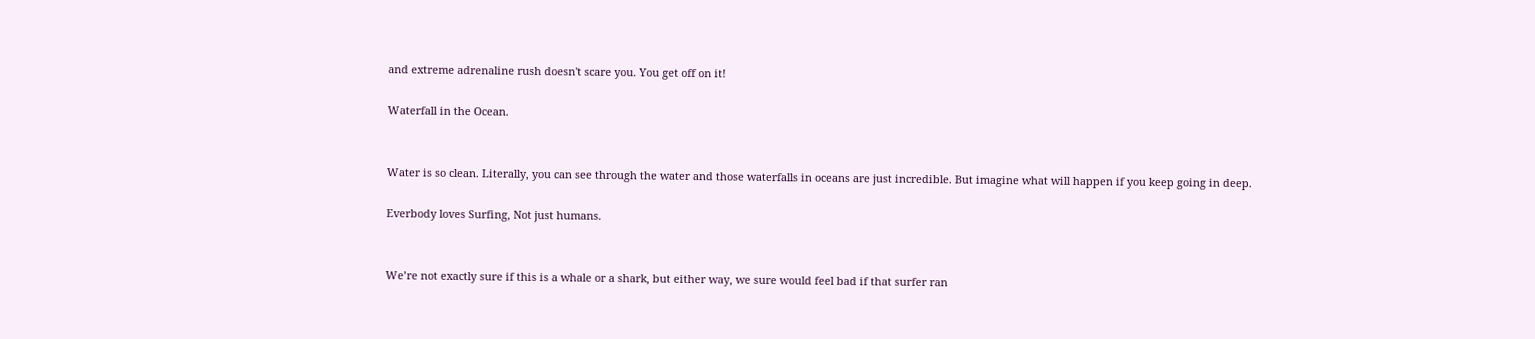and extreme adrenaline rush doesn't scare you. You get off on it!

Waterfall in the Ocean.


Water is so clean. Literally, you can see through the water and those waterfalls in oceans are just incredible. But imagine what will happen if you keep going in deep.

Everbody loves Surfing, Not just humans.


We’re not exactly sure if this is a whale or a shark, but either way, we sure would feel bad if that surfer ran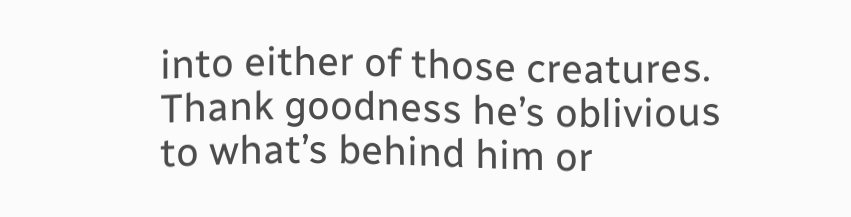into either of those creatures. Thank goodness he’s oblivious to what’s behind him or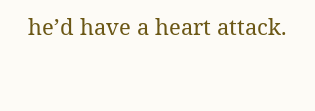he’d have a heart attack.